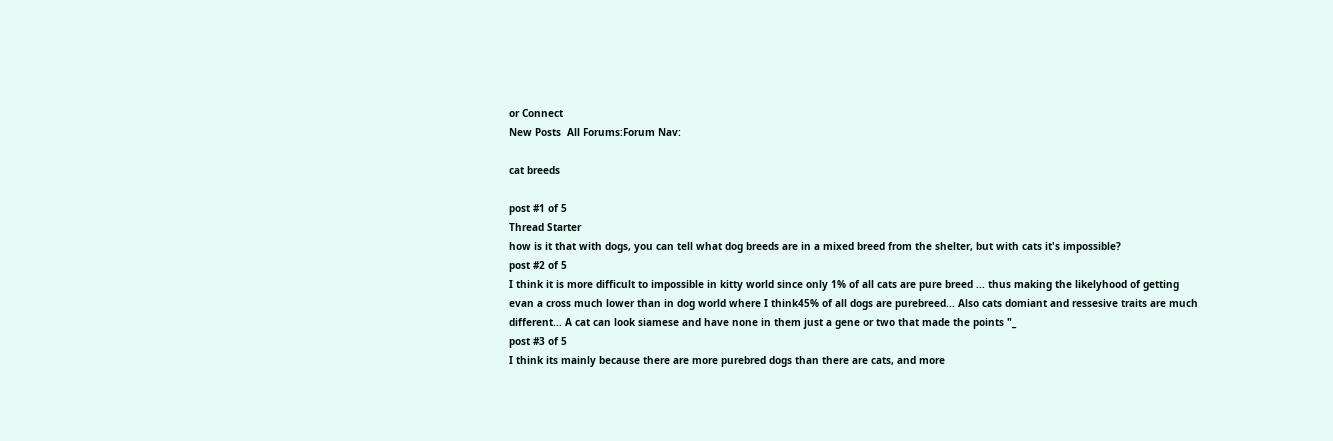or Connect
New Posts  All Forums:Forum Nav:

cat breeds

post #1 of 5
Thread Starter
how is it that with dogs, you can tell what dog breeds are in a mixed breed from the shelter, but with cats it's impossible?
post #2 of 5
I think it is more difficult to impossible in kitty world since only 1% of all cats are pure breed ... thus making the likelyhood of getting evan a cross much lower than in dog world where I think45% of all dogs are purebreed... Also cats domiant and ressesive traits are much different... A cat can look siamese and have none in them just a gene or two that made the points "_
post #3 of 5
I think its mainly because there are more purebred dogs than there are cats, and more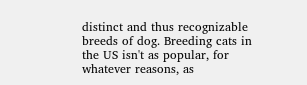distinct and thus recognizable breeds of dog. Breeding cats in the US isn't as popular, for whatever reasons, as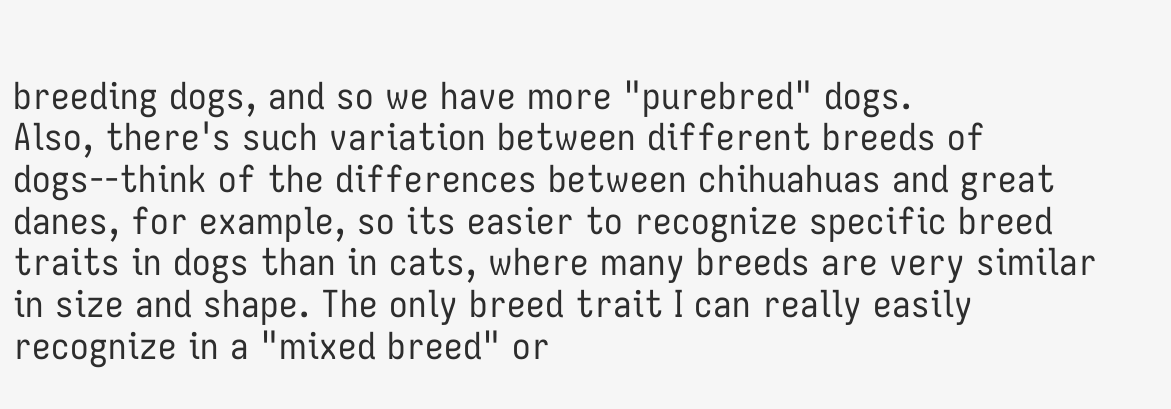breeding dogs, and so we have more "purebred" dogs.
Also, there's such variation between different breeds of dogs--think of the differences between chihuahuas and great danes, for example, so its easier to recognize specific breed traits in dogs than in cats, where many breeds are very similar in size and shape. The only breed trait I can really easily recognize in a "mixed breed" or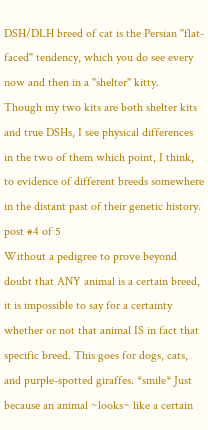DSH/DLH breed of cat is the Persian "flat-faced" tendency, which you do see every now and then in a "shelter" kitty.
Though my two kits are both shelter kits and true DSHs, I see physical differences in the two of them which point, I think, to evidence of different breeds somewhere in the distant past of their genetic history.
post #4 of 5
Without a pedigree to prove beyond doubt that ANY animal is a certain breed, it is impossible to say for a certainty whether or not that animal IS in fact that specific breed. This goes for dogs, cats, and purple-spotted giraffes. *smile* Just because an animal ~looks~ like a certain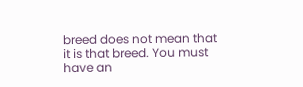breed does not mean that it is that breed. You must have an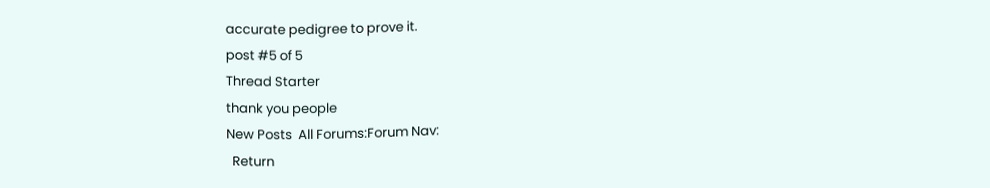accurate pedigree to prove it.
post #5 of 5
Thread Starter
thank you people
New Posts  All Forums:Forum Nav:
  Return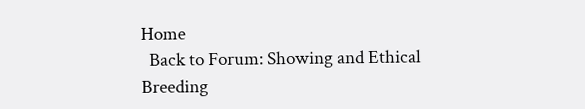Home
  Back to Forum: Showing and Ethical Breeding